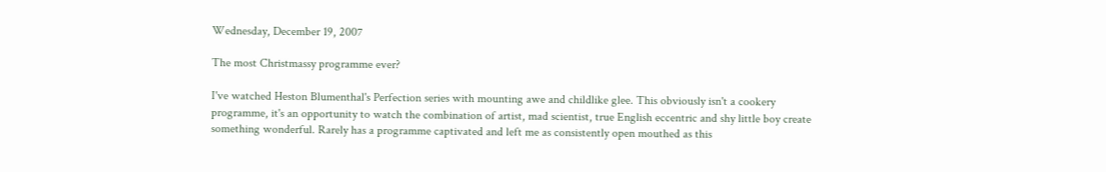Wednesday, December 19, 2007

The most Christmassy programme ever?

I've watched Heston Blumenthal's Perfection series with mounting awe and childlike glee. This obviously isn't a cookery programme, it's an opportunity to watch the combination of artist, mad scientist, true English eccentric and shy little boy create something wonderful. Rarely has a programme captivated and left me as consistently open mouthed as this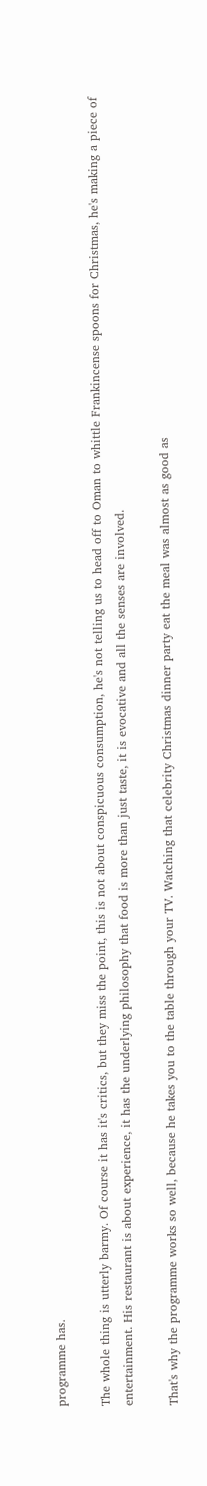programme has.

The whole thing is utterly barmy. Of course it has it's critics, but they miss the point, this is not about conspicuous consumption, he's not telling us to head off to Oman to whittle Frankincense spoons for Christmas, he's making a piece of entertainment. His restaurant is about experience, it has the underlying philosophy that food is more than just taste, it is evocative and all the senses are involved.

That's why the programme works so well, because he takes you to the table through your TV. Watching that celebrity Christmas dinner party eat the meal was almost as good as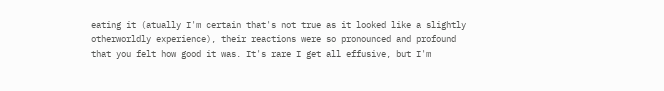eating it (atually I'm certain that's not true as it looked like a slightly otherworldly experience), their reactions were so pronounced and profound that you felt how good it was. It's rare I get all effusive, but I'm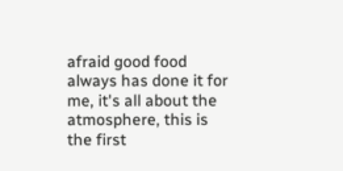afraid good food always has done it for me, it's all about the atmosphere, this is the first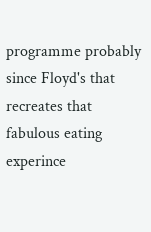programme probably since Floyd's that recreates that fabulous eating experince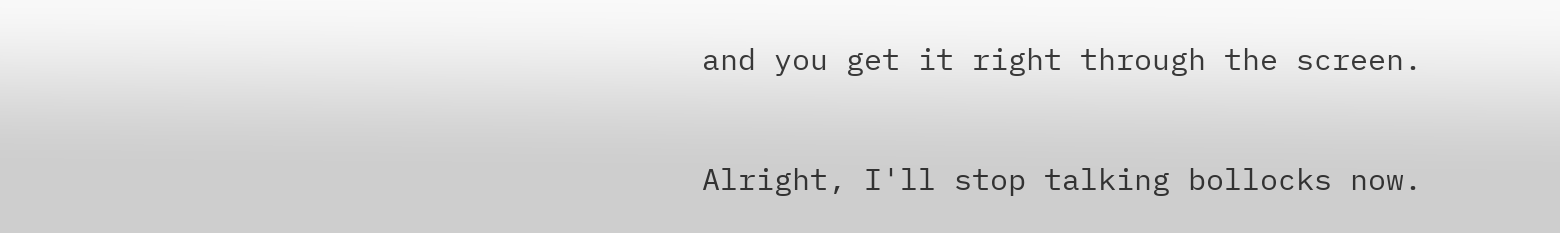and you get it right through the screen.

Alright, I'll stop talking bollocks now.